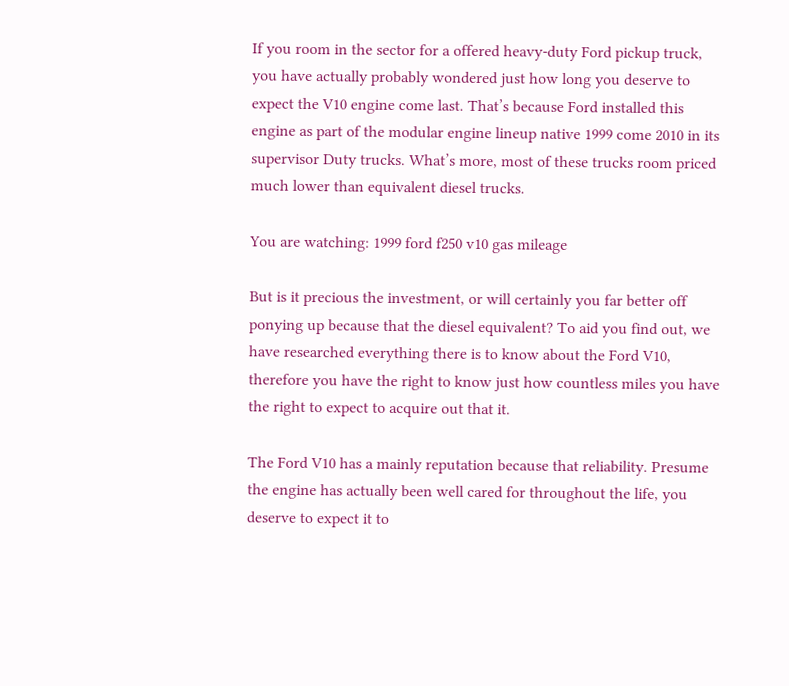If you room in the sector for a offered heavy-duty Ford pickup truck, you have actually probably wondered just how long you deserve to expect the V10 engine come last. That’s because Ford installed this engine as part of the modular engine lineup native 1999 come 2010 in its supervisor Duty trucks. What’s more, most of these trucks room priced much lower than equivalent diesel trucks.

You are watching: 1999 ford f250 v10 gas mileage

But is it precious the investment, or will certainly you far better off ponying up because that the diesel equivalent? To aid you find out, we have researched everything there is to know about the Ford V10, therefore you have the right to know just how countless miles you have the right to expect to acquire out that it.

The Ford V10 has a mainly reputation because that reliability. Presume the engine has actually been well cared for throughout the life, you deserve to expect it to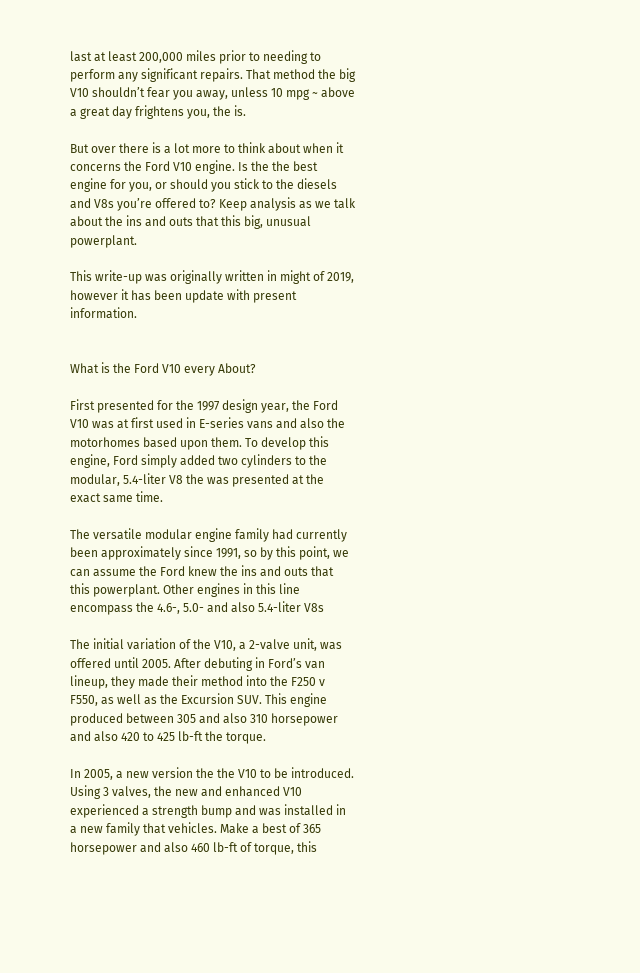last at least 200,000 miles prior to needing to perform any significant repairs. That method the big V10 shouldn’t fear you away, unless 10 mpg ~ above a great day frightens you, the is.

But over there is a lot more to think about when it concerns the Ford V10 engine. Is the the best engine for you, or should you stick to the diesels and V8s you’re offered to? Keep analysis as we talk about the ins and outs that this big, unusual powerplant.

This write-up was originally written in might of 2019, however it has been update with present information.


What is the Ford V10 every About?

First presented for the 1997 design year, the Ford V10 was at first used in E-series vans and also the motorhomes based upon them. To develop this engine, Ford simply added two cylinders to the modular, 5.4-liter V8 the was presented at the exact same time.

The versatile modular engine family had currently been approximately since 1991, so by this point, we can assume the Ford knew the ins and outs that this powerplant. Other engines in this line encompass the 4.6-, 5.0- and also 5.4-liter V8s

The initial variation of the V10, a 2-valve unit, was offered until 2005. After debuting in Ford’s van lineup, they made their method into the F250 v F550, as well as the Excursion SUV. This engine produced between 305 and also 310 horsepower and also 420 to 425 lb-ft the torque.

In 2005, a new version the the V10 to be introduced. Using 3 valves, the new and enhanced V10 experienced a strength bump and was installed in a new family that vehicles. Make a best of 365 horsepower and also 460 lb-ft of torque, this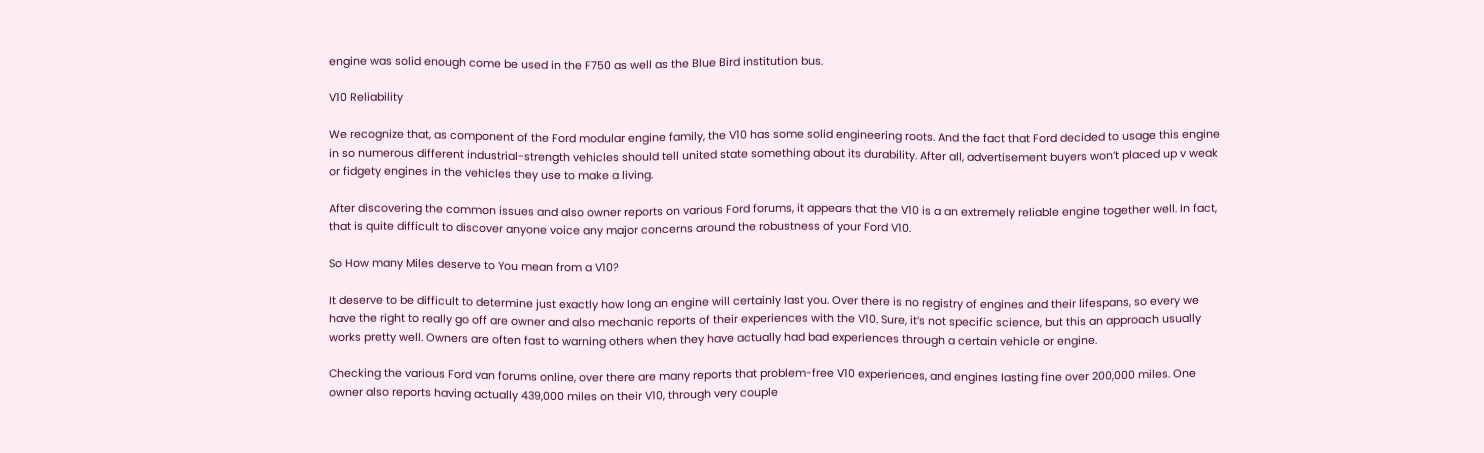engine was solid enough come be used in the F750 as well as the Blue Bird institution bus.

V10 Reliability

We recognize that, as component of the Ford modular engine family, the V10 has some solid engineering roots. And the fact that Ford decided to usage this engine in so numerous different industrial-strength vehicles should tell united state something about its durability. After all, advertisement buyers won’t placed up v weak or fidgety engines in the vehicles they use to make a living.

After discovering the common issues and also owner reports on various Ford forums, it appears that the V10 is a an extremely reliable engine together well. In fact, that is quite difficult to discover anyone voice any major concerns around the robustness of your Ford V10.

So How many Miles deserve to You mean from a V10?

It deserve to be difficult to determine just exactly how long an engine will certainly last you. Over there is no registry of engines and their lifespans, so every we have the right to really go off are owner and also mechanic reports of their experiences with the V10. Sure, it’s not specific science, but this an approach usually works pretty well. Owners are often fast to warning others when they have actually had bad experiences through a certain vehicle or engine.

Checking the various Ford van forums online, over there are many reports that problem-free V10 experiences, and engines lasting fine over 200,000 miles. One owner also reports having actually 439,000 miles on their V10, through very couple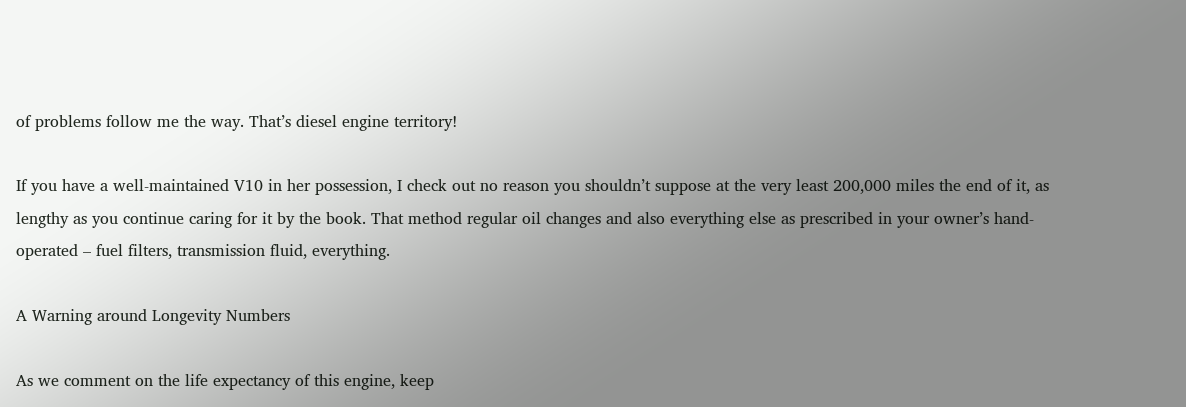of problems follow me the way. That’s diesel engine territory!

If you have a well-maintained V10 in her possession, I check out no reason you shouldn’t suppose at the very least 200,000 miles the end of it, as lengthy as you continue caring for it by the book. That method regular oil changes and also everything else as prescribed in your owner’s hand-operated – fuel filters, transmission fluid, everything.

A Warning around Longevity Numbers

As we comment on the life expectancy of this engine, keep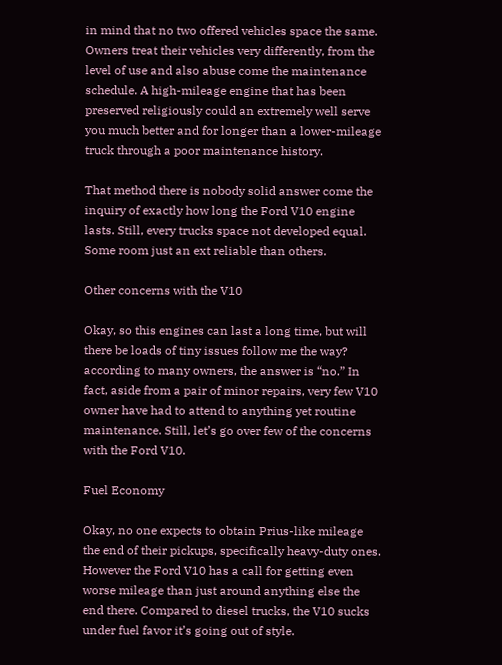in mind that no two offered vehicles space the same. Owners treat their vehicles very differently, from the level of use and also abuse come the maintenance schedule. A high-mileage engine that has been preserved religiously could an extremely well serve you much better and for longer than a lower-mileage truck through a poor maintenance history.

That method there is nobody solid answer come the inquiry of exactly how long the Ford V10 engine lasts. Still, every trucks space not developed equal. Some room just an ext reliable than others.

Other concerns with the V10

Okay, so this engines can last a long time, but will there be loads of tiny issues follow me the way? according to many owners, the answer is “no.” In fact, aside from a pair of minor repairs, very few V10 owner have had to attend to anything yet routine maintenance. Still, let’s go over few of the concerns with the Ford V10.

Fuel Economy

Okay, no one expects to obtain Prius-like mileage the end of their pickups, specifically heavy-duty ones. However the Ford V10 has a call for getting even worse mileage than just around anything else the end there. Compared to diesel trucks, the V10 sucks under fuel favor it’s going out of style.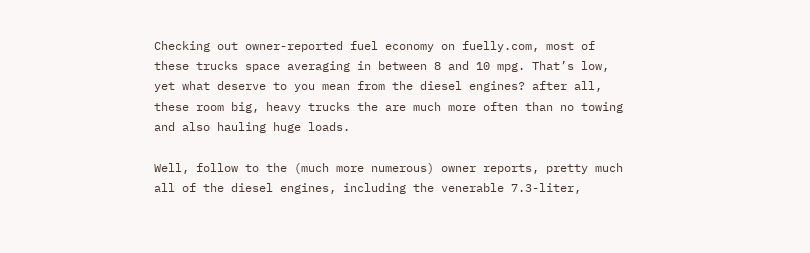Checking out owner-reported fuel economy on fuelly.com, most of these trucks space averaging in between 8 and 10 mpg. That’s low, yet what deserve to you mean from the diesel engines? after all, these room big, heavy trucks the are much more often than no towing and also hauling huge loads.

Well, follow to the (much more numerous) owner reports, pretty much all of the diesel engines, including the venerable 7.3-liter,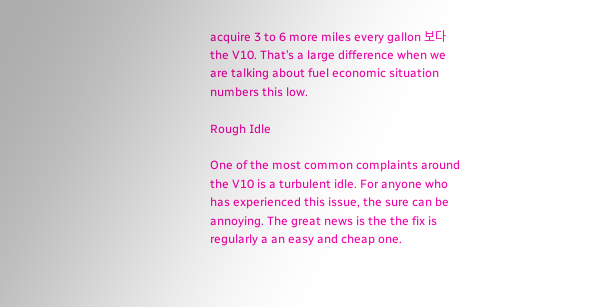acquire 3 to 6 more miles every gallon 보다 the V10. That’s a large difference when we are talking about fuel economic situation numbers this low.

Rough Idle

One of the most common complaints around the V10 is a turbulent idle. For anyone who has experienced this issue, the sure can be annoying. The great news is the the fix is regularly a an easy and cheap one.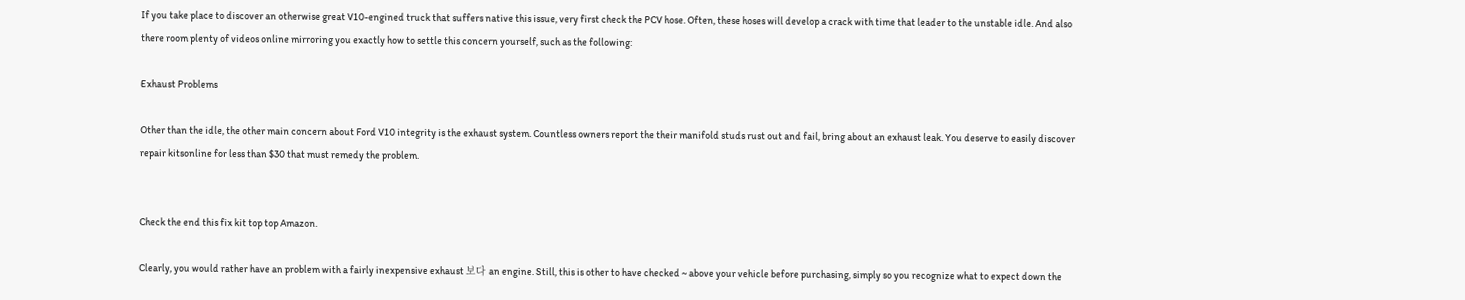If you take place to discover an otherwise great V10-engined truck that suffers native this issue, very first check the PCV hose. Often, these hoses will develop a crack with time that leader to the unstable idle. And also there room plenty of videos online mirroring you exactly how to settle this concern yourself, such as the following:

Exhaust Problems

Other than the idle, the other main concern about Ford V10 integrity is the exhaust system. Countless owners report the their manifold studs rust out and fail, bring about an exhaust leak. You deserve to easily discover repair kitsonline for less than $30 that must remedy the problem.


Check the end this fix kit top top Amazon.

Clearly, you would rather have an problem with a fairly inexpensive exhaust 보다 an engine. Still, this is other to have checked ~ above your vehicle before purchasing, simply so you recognize what to expect down the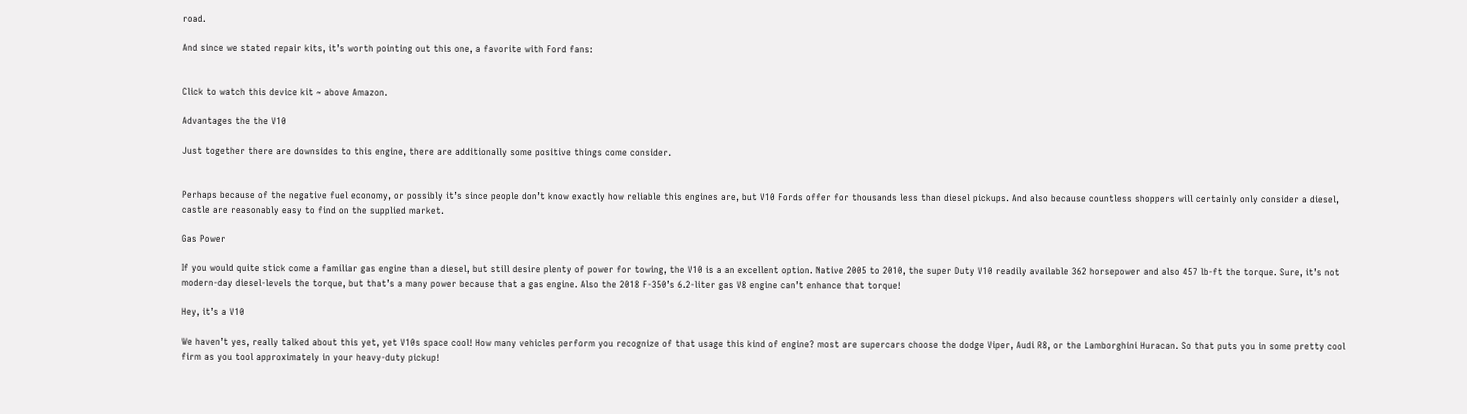road.

And since we stated repair kits, it’s worth pointing out this one, a favorite with Ford fans:


Click to watch this device kit ~ above Amazon.

Advantages the the V10

Just together there are downsides to this engine, there are additionally some positive things come consider.


Perhaps because of the negative fuel economy, or possibly it’s since people don’t know exactly how reliable this engines are, but V10 Fords offer for thousands less than diesel pickups. And also because countless shoppers will certainly only consider a diesel, castle are reasonably easy to find on the supplied market.

Gas Power

If you would quite stick come a familiar gas engine than a diesel, but still desire plenty of power for towing, the V10 is a an excellent option. Native 2005 to 2010, the super Duty V10 readily available 362 horsepower and also 457 lb-ft the torque. Sure, it’s not modern-day diesel-levels the torque, but that’s a many power because that a gas engine. Also the 2018 F-350’s 6.2-liter gas V8 engine can’t enhance that torque!

Hey, it’s a V10

We haven’t yes, really talked about this yet, yet V10s space cool! How many vehicles perform you recognize of that usage this kind of engine? most are supercars choose the dodge Viper, Audi R8, or the Lamborghini Huracan. So that puts you in some pretty cool firm as you tool approximately in your heavy-duty pickup!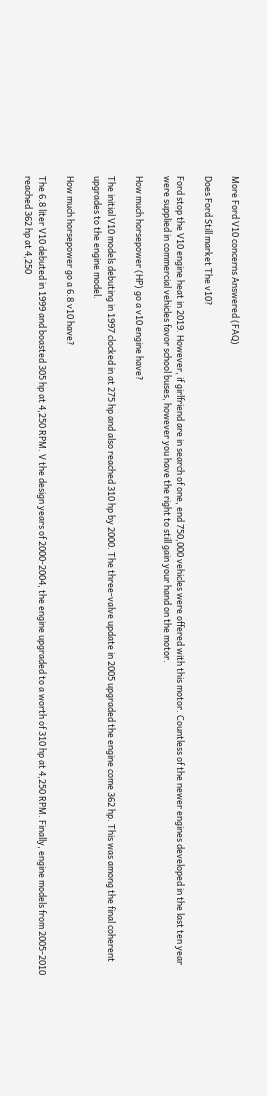More Ford V10 concerns Answered (FAQ)

Does Ford Still market The v10?

Ford stop the V10 engine heat in 2019. However, if girlfriend are in search of one, end 750,000 vehicles were offered with this motor. Countless of the newer engines developed in the last ten year were supplied in commercial vehicles favor school buses, however you have the right to still gain your hand on the motor.

How much horsepower (HP) go a v10 engine have?

The initial V10 models debuting in 1997 clocked in at 275 hp and also reached 310 hp by 2000. The three-valve update in 2005 upgraded the engine come 362 hp. This was among the final coherent upgrades to the engine model.

How much horsepower go a 6.8 v10 have?

The 6.8 liter V10 debuted in 1999 and boasted 305 hp at 4,250 RPM. V the design years of 2000-2004, the engine upgraded to a worth of 310 hp at 4,250 RPM. Finally, engine models from 2005-2010 reached 362 hp at 4,250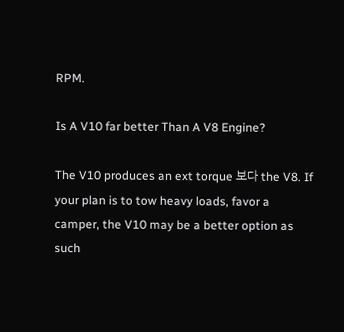RPM.

Is A V10 far better Than A V8 Engine?

The V10 produces an ext torque 보다 the V8. If your plan is to tow heavy loads, favor a camper, the V10 may be a better option as such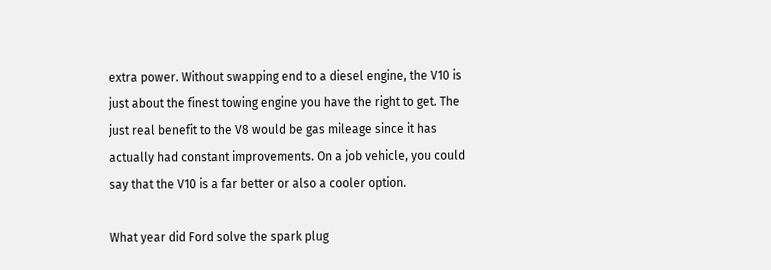extra power. Without swapping end to a diesel engine, the V10 is just about the finest towing engine you have the right to get. The just real benefit to the V8 would be gas mileage since it has actually had constant improvements. On a job vehicle, you could say that the V10 is a far better or also a cooler option.

What year did Ford solve the spark plug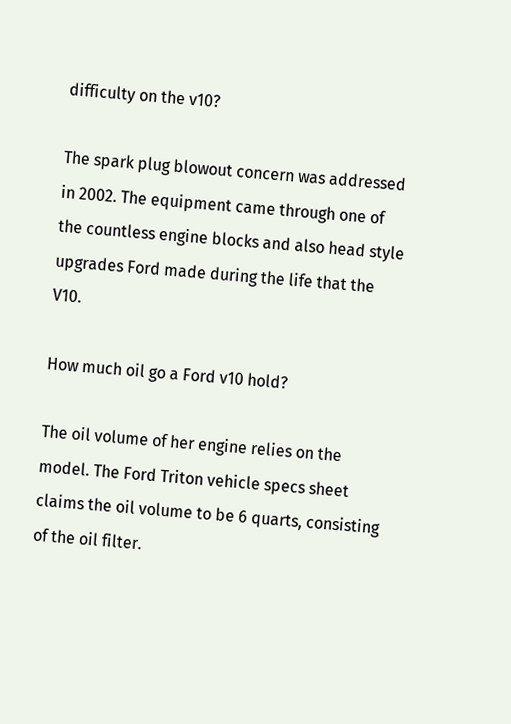difficulty on the v10?

The spark plug blowout concern was addressed in 2002. The equipment came through one of the countless engine blocks and also head style upgrades Ford made during the life that the V10.

How much oil go a Ford v10 hold?

The oil volume of her engine relies on the model. The Ford Triton vehicle specs sheet claims the oil volume to be 6 quarts, consisting of the oil filter.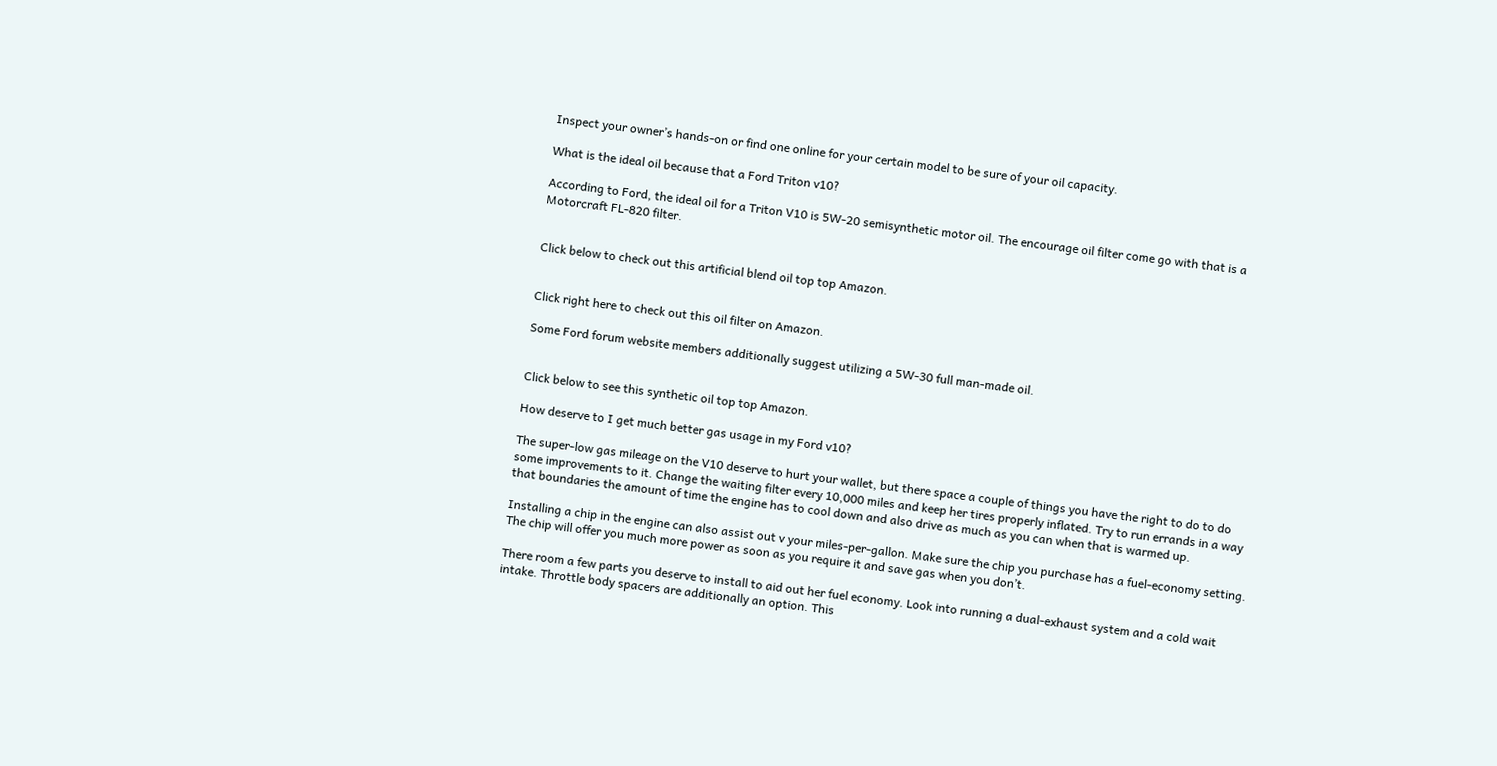Inspect your owner’s hands-on or find one online for your certain model to be sure of your oil capacity.

What is the ideal oil because that a Ford Triton v10?

According to Ford, the ideal oil for a Triton V10 is 5W-20 semisynthetic motor oil. The encourage oil filter come go with that is a Motorcraft FL-820 filter.


Click below to check out this artificial blend oil top top Amazon.


Click right here to check out this oil filter on Amazon.

Some Ford forum website members additionally suggest utilizing a 5W-30 full man-made oil.


Click below to see this synthetic oil top top Amazon.

How deserve to I get much better gas usage in my Ford v10?

The super-low gas mileage on the V10 deserve to hurt your wallet, but there space a couple of things you have the right to do to do some improvements to it. Change the waiting filter every 10,000 miles and keep her tires properly inflated. Try to run errands in a way that boundaries the amount of time the engine has to cool down and also drive as much as you can when that is warmed up.

Installing a chip in the engine can also assist out v your miles-per-gallon. Make sure the chip you purchase has a fuel-economy setting. The chip will offer you much more power as soon as you require it and save gas when you don’t.

There room a few parts you deserve to install to aid out her fuel economy. Look into running a dual-exhaust system and a cold wait intake. Throttle body spacers are additionally an option. This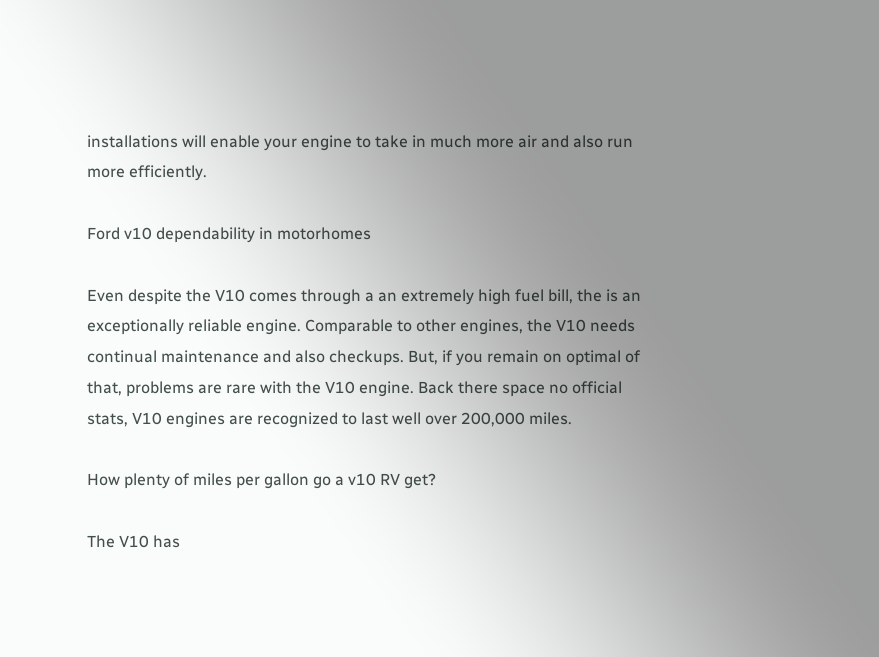installations will enable your engine to take in much more air and also run more efficiently.

Ford v10 dependability in motorhomes

Even despite the V10 comes through a an extremely high fuel bill, the is an exceptionally reliable engine. Comparable to other engines, the V10 needs continual maintenance and also checkups. But, if you remain on optimal of that, problems are rare with the V10 engine. Back there space no official stats, V10 engines are recognized to last well over 200,000 miles.

How plenty of miles per gallon go a v10 RV get?

The V10 has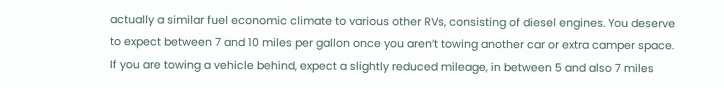actually a similar fuel economic climate to various other RVs, consisting of diesel engines. You deserve to expect between 7 and 10 miles per gallon once you aren’t towing another car or extra camper space. If you are towing a vehicle behind, expect a slightly reduced mileage, in between 5 and also 7 miles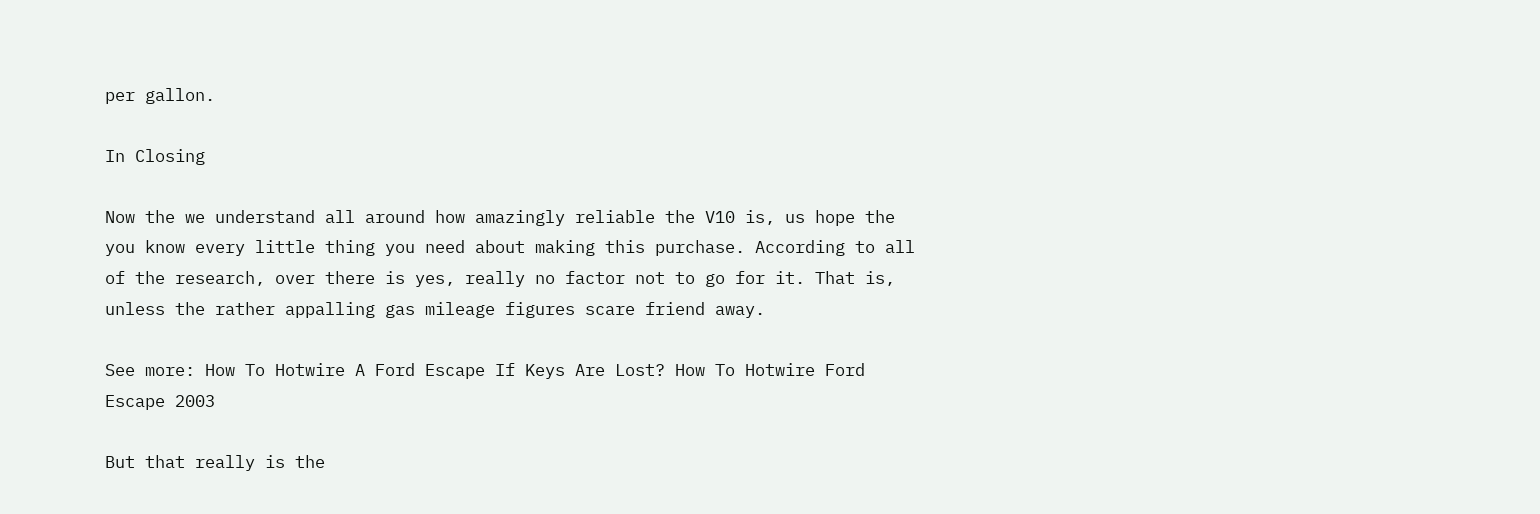per gallon.

In Closing

Now the we understand all around how amazingly reliable the V10 is, us hope the you know every little thing you need about making this purchase. According to all of the research, over there is yes, really no factor not to go for it. That is, unless the rather appalling gas mileage figures scare friend away.

See more: How To Hotwire A Ford Escape If Keys Are Lost? How To Hotwire Ford Escape 2003

But that really is the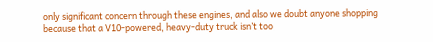only significant concern through these engines, and also we doubt anyone shopping because that a V10-powered, heavy-duty truck isn’t too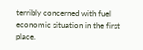terribly concerned with fuel economic situation in the first place.